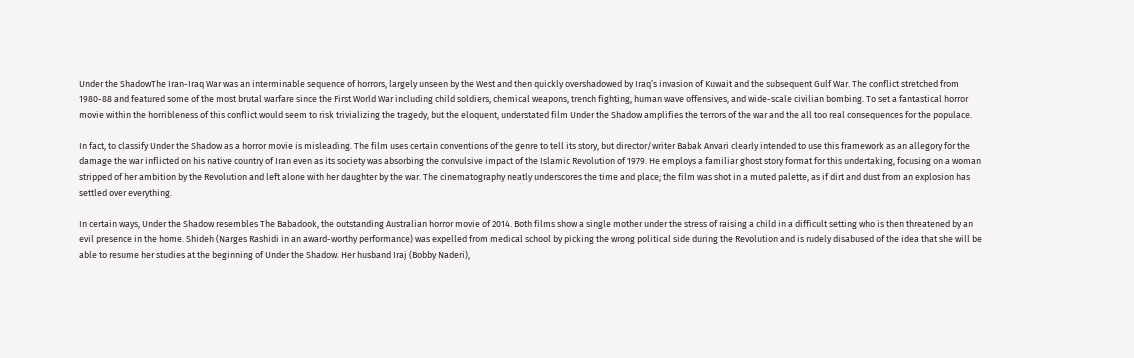Under the ShadowThe Iran-Iraq War was an interminable sequence of horrors, largely unseen by the West and then quickly overshadowed by Iraq’s invasion of Kuwait and the subsequent Gulf War. The conflict stretched from 1980-88 and featured some of the most brutal warfare since the First World War including child soldiers, chemical weapons, trench fighting, human wave offensives, and wide-scale civilian bombing. To set a fantastical horror movie within the horribleness of this conflict would seem to risk trivializing the tragedy, but the eloquent, understated film Under the Shadow amplifies the terrors of the war and the all too real consequences for the populace.

In fact, to classify Under the Shadow as a horror movie is misleading. The film uses certain conventions of the genre to tell its story, but director/writer Babak Anvari clearly intended to use this framework as an allegory for the damage the war inflicted on his native country of Iran even as its society was absorbing the convulsive impact of the Islamic Revolution of 1979. He employs a familiar ghost story format for this undertaking, focusing on a woman stripped of her ambition by the Revolution and left alone with her daughter by the war. The cinematography neatly underscores the time and place; the film was shot in a muted palette, as if dirt and dust from an explosion has settled over everything.

In certain ways, Under the Shadow resembles The Babadook, the outstanding Australian horror movie of 2014. Both films show a single mother under the stress of raising a child in a difficult setting who is then threatened by an evil presence in the home. Shideh (Narges Rashidi in an award-worthy performance) was expelled from medical school by picking the wrong political side during the Revolution and is rudely disabused of the idea that she will be able to resume her studies at the beginning of Under the Shadow. Her husband Iraj (Bobby Naderi),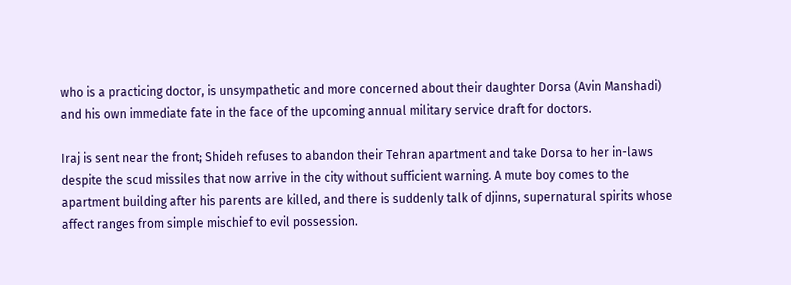who is a practicing doctor, is unsympathetic and more concerned about their daughter Dorsa (Avin Manshadi) and his own immediate fate in the face of the upcoming annual military service draft for doctors.

Iraj is sent near the front; Shideh refuses to abandon their Tehran apartment and take Dorsa to her in-laws despite the scud missiles that now arrive in the city without sufficient warning. A mute boy comes to the apartment building after his parents are killed, and there is suddenly talk of djinns, supernatural spirits whose affect ranges from simple mischief to evil possession.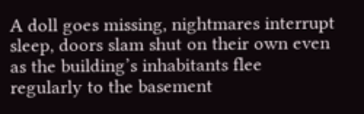A doll goes missing, nightmares interrupt sleep, doors slam shut on their own even as the building’s inhabitants flee regularly to the basement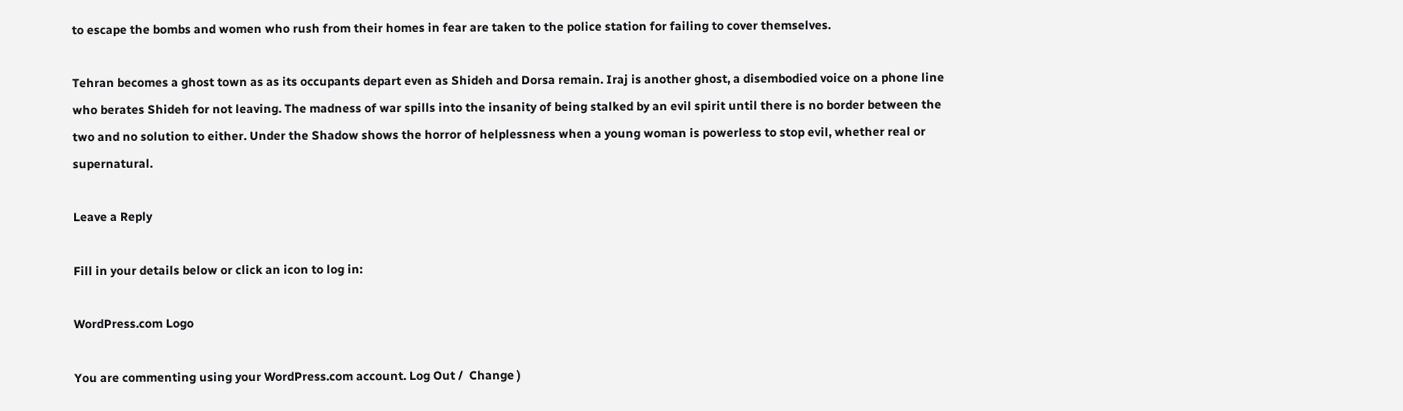to escape the bombs and women who rush from their homes in fear are taken to the police station for failing to cover themselves.

Tehran becomes a ghost town as as its occupants depart even as Shideh and Dorsa remain. Iraj is another ghost, a disembodied voice on a phone line who berates Shideh for not leaving. The madness of war spills into the insanity of being stalked by an evil spirit until there is no border between the two and no solution to either. Under the Shadow shows the horror of helplessness when a young woman is powerless to stop evil, whether real or supernatural.

Leave a Reply

Fill in your details below or click an icon to log in:

WordPress.com Logo

You are commenting using your WordPress.com account. Log Out /  Change )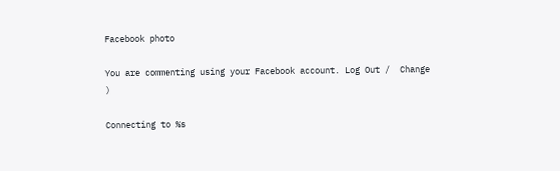Facebook photo

You are commenting using your Facebook account. Log Out /  Change )

Connecting to %s